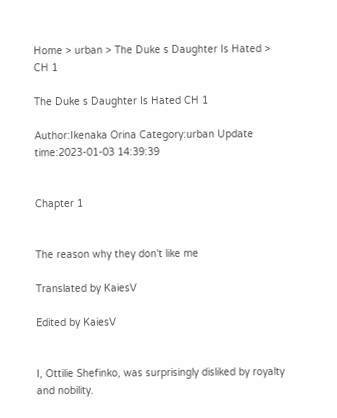Home > urban > The Duke s Daughter Is Hated > CH 1

The Duke s Daughter Is Hated CH 1

Author:Ikenaka Orina Category:urban Update time:2023-01-03 14:39:39


Chapter 1


The reason why they don't like me

Translated by KaiesV

Edited by KaiesV


I, Ottilie Shefinko, was surprisingly disliked by royalty and nobility.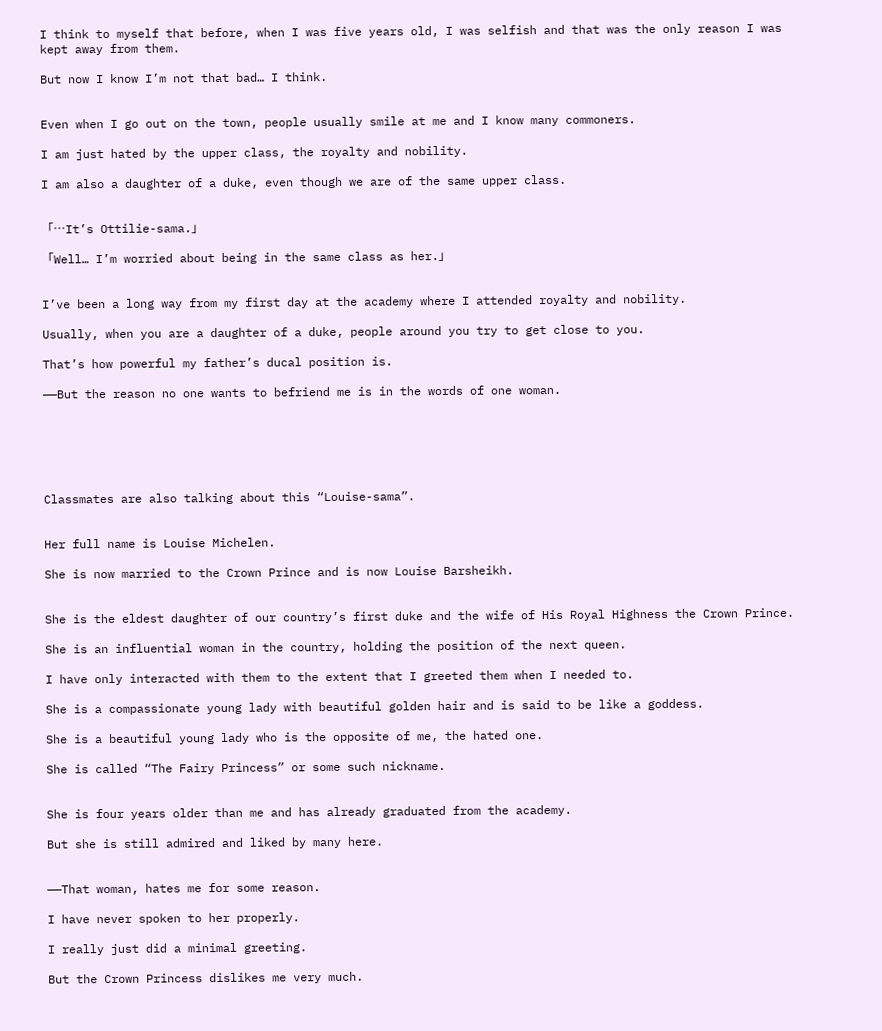I think to myself that before, when I was five years old, I was selfish and that was the only reason I was kept away from them.

But now I know I’m not that bad… I think.


Even when I go out on the town, people usually smile at me and I know many commoners.

I am just hated by the upper class, the royalty and nobility.

I am also a daughter of a duke, even though we are of the same upper class.


「…It’s Ottilie-sama.」

「Well… I’m worried about being in the same class as her.」


I’ve been a long way from my first day at the academy where I attended royalty and nobility.

Usually, when you are a daughter of a duke, people around you try to get close to you.

That’s how powerful my father’s ducal position is.

——But the reason no one wants to befriend me is in the words of one woman.






Classmates are also talking about this “Louise-sama”.


Her full name is Louise Michelen.

She is now married to the Crown Prince and is now Louise Barsheikh.


She is the eldest daughter of our country’s first duke and the wife of His Royal Highness the Crown Prince.

She is an influential woman in the country, holding the position of the next queen.

I have only interacted with them to the extent that I greeted them when I needed to.

She is a compassionate young lady with beautiful golden hair and is said to be like a goddess.

She is a beautiful young lady who is the opposite of me, the hated one.

She is called “The Fairy Princess” or some such nickname.


She is four years older than me and has already graduated from the academy.

But she is still admired and liked by many here.


——That woman, hates me for some reason.

I have never spoken to her properly.

I really just did a minimal greeting.

But the Crown Princess dislikes me very much.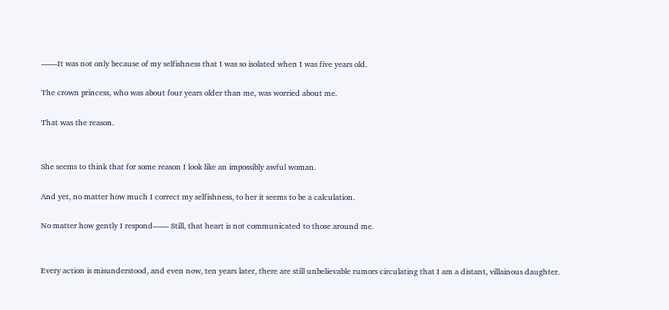——It was not only because of my selfishness that I was so isolated when I was five years old.

The crown princess, who was about four years older than me, was worried about me.

That was the reason.


She seems to think that for some reason I look like an impossibly awful woman.

And yet, no matter how much I correct my selfishness, to her it seems to be a calculation.

No matter how gently I respond—— Still, that heart is not communicated to those around me.


Every action is misunderstood, and even now, ten years later, there are still unbelievable rumors circulating that I am a distant, villainous daughter.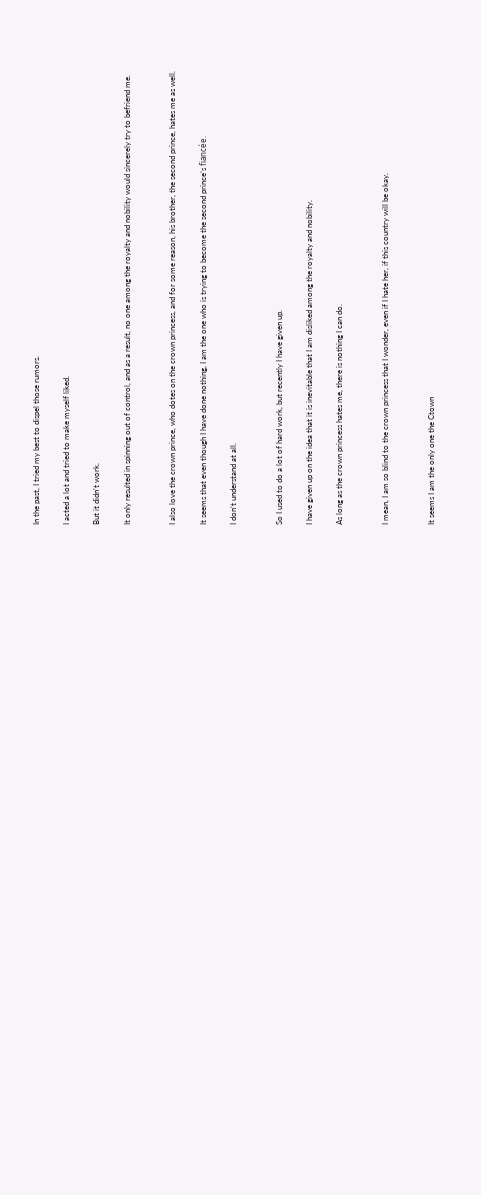In the past, I tried my best to dispel those rumors.

I acted a lot and tried to make myself liked.

But it didn’t work.

It only resulted in spinning out of control, and as a result, no one among the royalty and nobility would sincerely try to befriend me.


I also love the crown prince, who dotes on the crown princess, and for some reason, his brother, the second prince, hates me as well.

It seems that even though I have done nothing, I am the one who is trying to become the second prince’s fiancée.

I don’t understand at all.


So I used to do a lot of hard work, but recently I have given up.

I have given up on the idea that it is inevitable that I am disliked among the royalty and nobility.

As long as the crown princess hates me, there is nothing I can do.


I mean, I am so blind to the crown princess that I wonder, even if I hate her, if this country will be okay.


It seems I am the only one the Ctown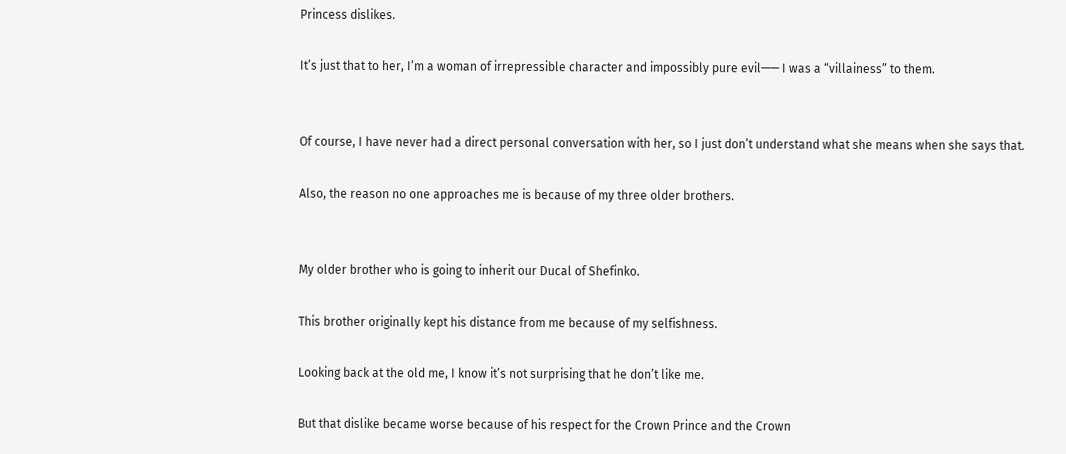Princess dislikes.

It’s just that to her, I’m a woman of irrepressible character and impossibly pure evil—— I was a “villainess” to them.


Of course, I have never had a direct personal conversation with her, so I just don’t understand what she means when she says that.

Also, the reason no one approaches me is because of my three older brothers.


My older brother who is going to inherit our Ducal of Shefinko.

This brother originally kept his distance from me because of my selfishness.

Looking back at the old me, I know it’s not surprising that he don’t like me.

But that dislike became worse because of his respect for the Crown Prince and the Crown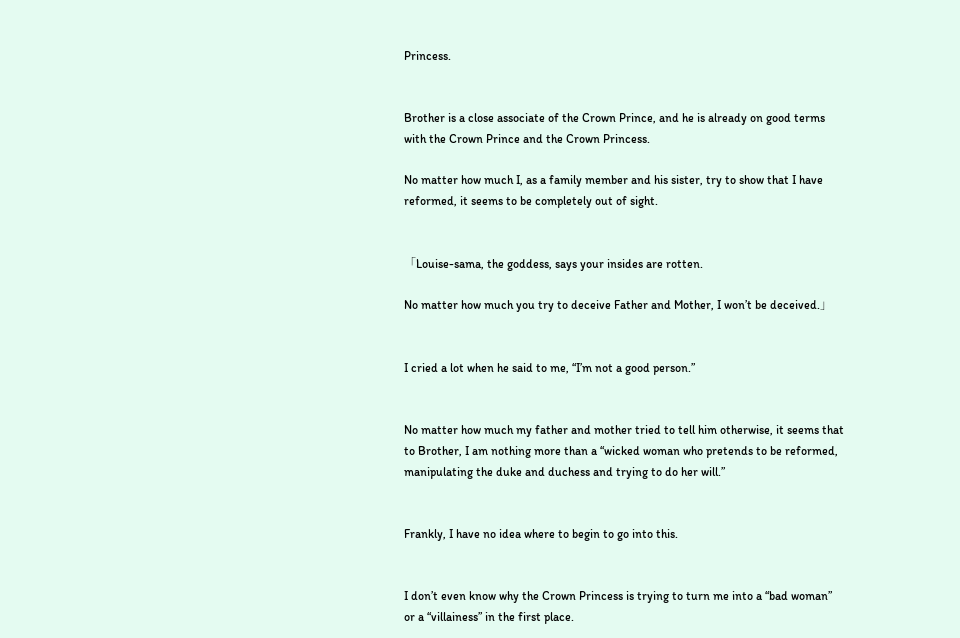Princess.


Brother is a close associate of the Crown Prince, and he is already on good terms with the Crown Prince and the Crown Princess.

No matter how much I, as a family member and his sister, try to show that I have reformed, it seems to be completely out of sight.


「Louise-sama, the goddess, says your insides are rotten.

No matter how much you try to deceive Father and Mother, I won’t be deceived.」


I cried a lot when he said to me, “I’m not a good person.”


No matter how much my father and mother tried to tell him otherwise, it seems that to Brother, I am nothing more than a “wicked woman who pretends to be reformed, manipulating the duke and duchess and trying to do her will.”


Frankly, I have no idea where to begin to go into this.


I don’t even know why the Crown Princess is trying to turn me into a “bad woman” or a “villainess” in the first place.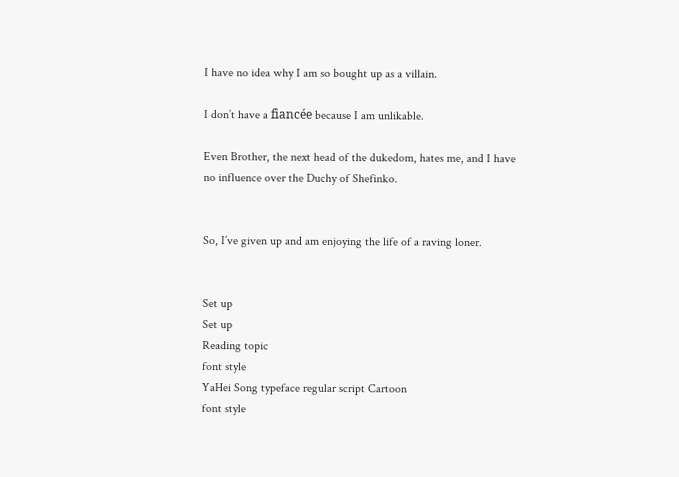I have no idea why I am so bought up as a villain.

I don’t have a fiancée because I am unlikable.

Even Brother, the next head of the dukedom, hates me, and I have no influence over the Duchy of Shefinko.


So, I’ve given up and am enjoying the life of a raving loner.


Set up
Set up
Reading topic
font style
YaHei Song typeface regular script Cartoon
font style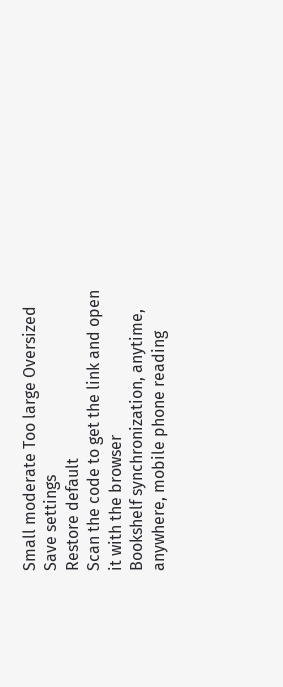Small moderate Too large Oversized
Save settings
Restore default
Scan the code to get the link and open it with the browser
Bookshelf synchronization, anytime, anywhere, mobile phone reading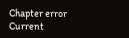Chapter error
Current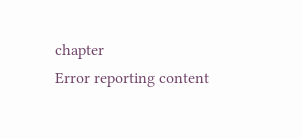chapter
Error reporting content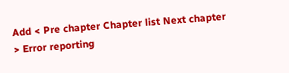Add < Pre chapter Chapter list Next chapter > Error reporting